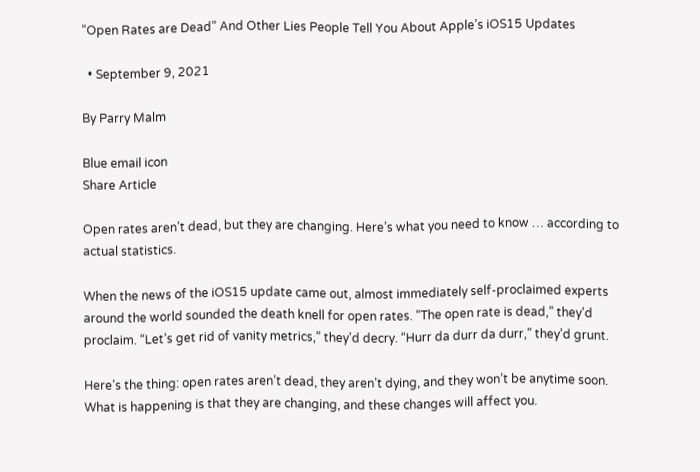“Open Rates are Dead” And Other Lies People Tell You About Apple’s iOS15 Updates

  • September 9, 2021

By Parry Malm

Blue email icon
Share Article

Open rates aren’t dead, but they are changing. Here’s what you need to know … according to actual statistics.

When the news of the iOS15 update came out, almost immediately self-proclaimed experts around the world sounded the death knell for open rates. “The open rate is dead,” they’d proclaim. “Let’s get rid of vanity metrics,” they’d decry. “Hurr da durr da durr,” they’d grunt.

Here’s the thing: open rates aren’t dead, they aren’t dying, and they won’t be anytime soon. What is happening is that they are changing, and these changes will affect you.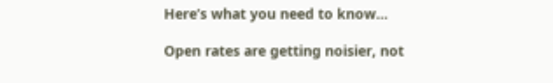Here’s what you need to know…

Open rates are getting noisier, not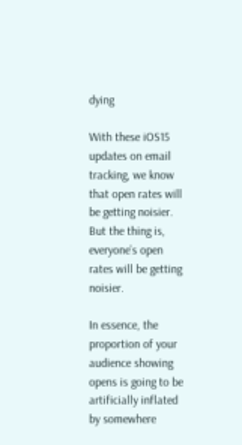dying

With these iOS15 updates on email tracking, we know that open rates will be getting noisier. But the thing is, everyone’s open rates will be getting noisier.

In essence, the proportion of your audience showing opens is going to be artificially inflated by somewhere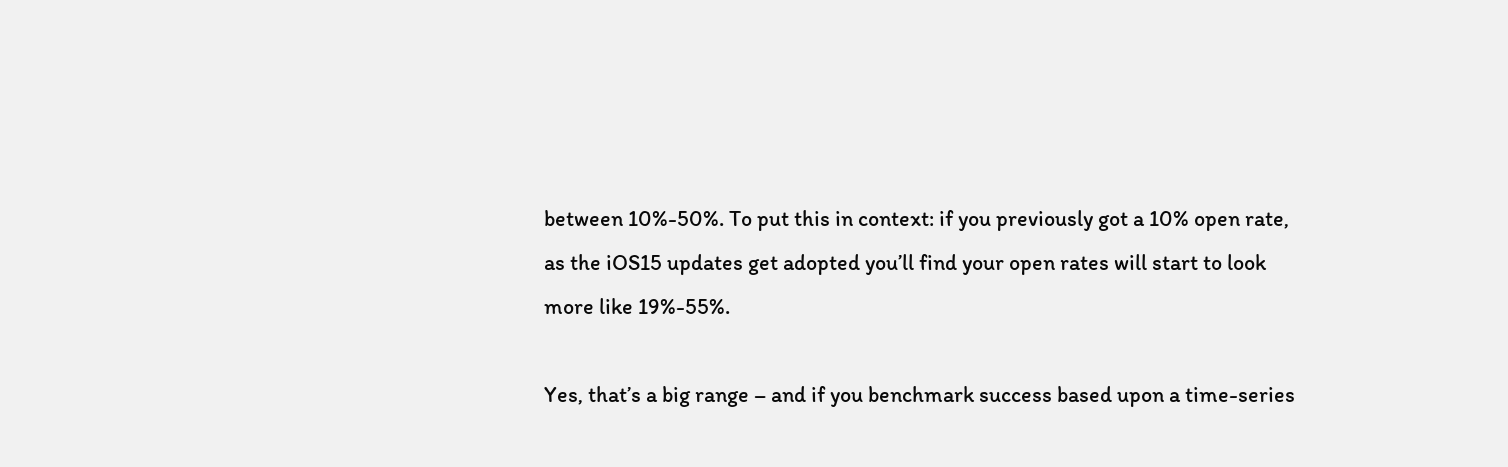between 10%-50%. To put this in context: if you previously got a 10% open rate, as the iOS15 updates get adopted you’ll find your open rates will start to look more like 19%-55%.

Yes, that’s a big range – and if you benchmark success based upon a time-series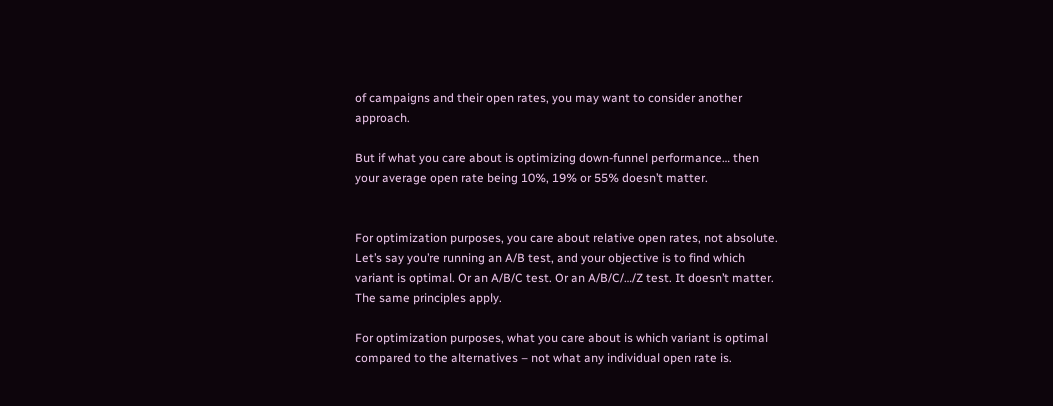of campaigns and their open rates, you may want to consider another approach.

But if what you care about is optimizing down-funnel performance… then your average open rate being 10%, 19% or 55% doesn’t matter.


For optimization purposes, you care about relative open rates, not absolute. Let’s say you’re running an A/B test, and your objective is to find which variant is optimal. Or an A/B/C test. Or an A/B/C/…/Z test. It doesn’t matter. The same principles apply.

For optimization purposes, what you care about is which variant is optimal compared to the alternatives – not what any individual open rate is.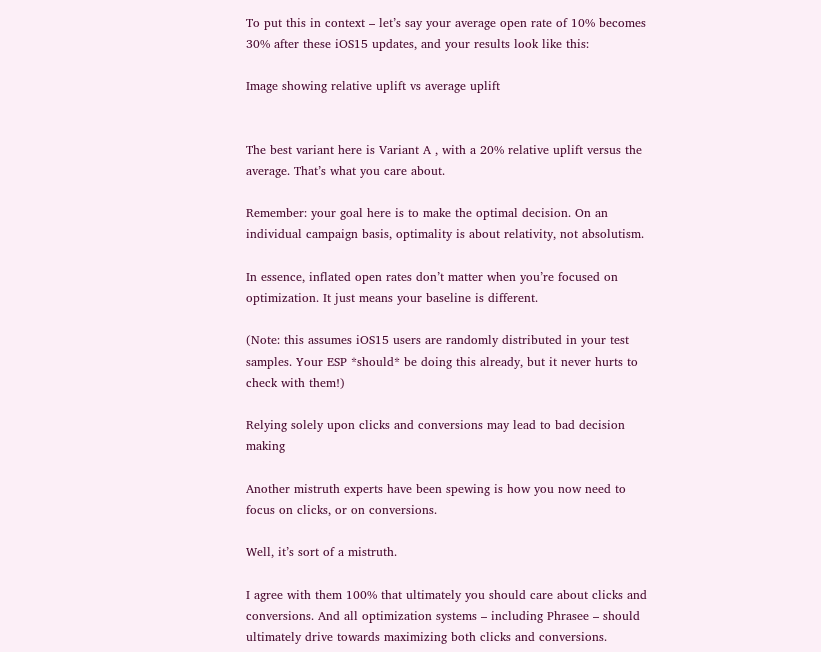To put this in context – let’s say your average open rate of 10% becomes 30% after these iOS15 updates, and your results look like this:

Image showing relative uplift vs average uplift


The best variant here is Variant A , with a 20% relative uplift versus the average. That’s what you care about.

Remember: your goal here is to make the optimal decision. On an individual campaign basis, optimality is about relativity, not absolutism.

In essence, inflated open rates don’t matter when you’re focused on optimization. It just means your baseline is different.

(Note: this assumes iOS15 users are randomly distributed in your test samples. Your ESP *should* be doing this already, but it never hurts to check with them!)

Relying solely upon clicks and conversions may lead to bad decision making

Another mistruth experts have been spewing is how you now need to focus on clicks, or on conversions.

Well, it’s sort of a mistruth.

I agree with them 100% that ultimately you should care about clicks and conversions. And all optimization systems – including Phrasee – should ultimately drive towards maximizing both clicks and conversions.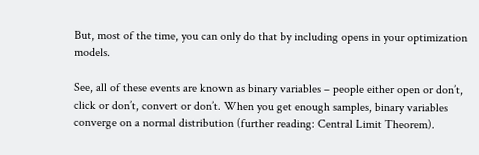But, most of the time, you can only do that by including opens in your optimization models.

See, all of these events are known as binary variables – people either open or don’t, click or don’t, convert or don’t. When you get enough samples, binary variables converge on a normal distribution (further reading: Central Limit Theorem).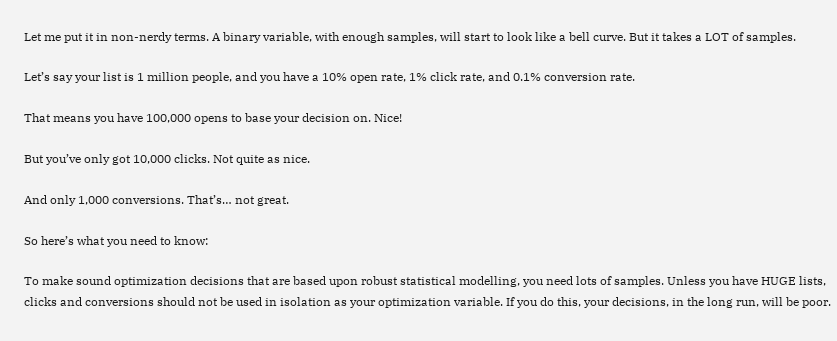Let me put it in non-nerdy terms. A binary variable, with enough samples, will start to look like a bell curve. But it takes a LOT of samples.

Let’s say your list is 1 million people, and you have a 10% open rate, 1% click rate, and 0.1% conversion rate.

That means you have 100,000 opens to base your decision on. Nice!

But you’ve only got 10,000 clicks. Not quite as nice.

And only 1,000 conversions. That’s… not great.

So here’s what you need to know:

To make sound optimization decisions that are based upon robust statistical modelling, you need lots of samples. Unless you have HUGE lists, clicks and conversions should not be used in isolation as your optimization variable. If you do this, your decisions, in the long run, will be poor.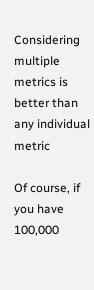Considering multiple metrics is better than any individual metric

Of course, if you have 100,000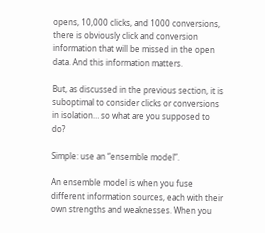opens, 10,000 clicks, and 1000 conversions, there is obviously click and conversion information that will be missed in the open data. And this information matters.

But, as discussed in the previous section, it is suboptimal to consider clicks or conversions in isolation… so what are you supposed to do?

Simple: use an “ensemble model”.

An ensemble model is when you fuse different information sources, each with their own strengths and weaknesses. When you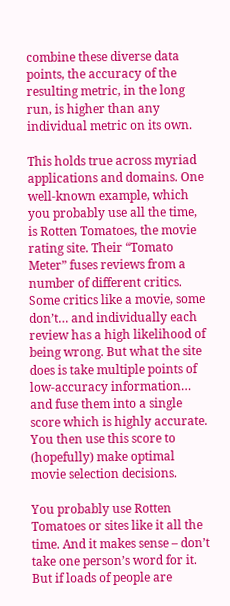combine these diverse data points, the accuracy of the resulting metric, in the long run, is higher than any individual metric on its own.

This holds true across myriad applications and domains. One well-known example, which you probably use all the time, is Rotten Tomatoes, the movie rating site. Their “Tomato Meter” fuses reviews from a number of different critics. Some critics like a movie, some don’t… and individually each review has a high likelihood of being wrong. But what the site does is take multiple points of low-accuracy information… and fuse them into a single score which is highly accurate. You then use this score to (hopefully) make optimal movie selection decisions.

You probably use Rotten Tomatoes or sites like it all the time. And it makes sense – don’t take one person’s word for it. But if loads of people are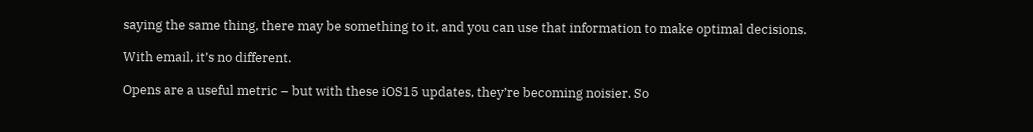saying the same thing, there may be something to it, and you can use that information to make optimal decisions.

With email, it’s no different.

Opens are a useful metric – but with these iOS15 updates, they’re becoming noisier. So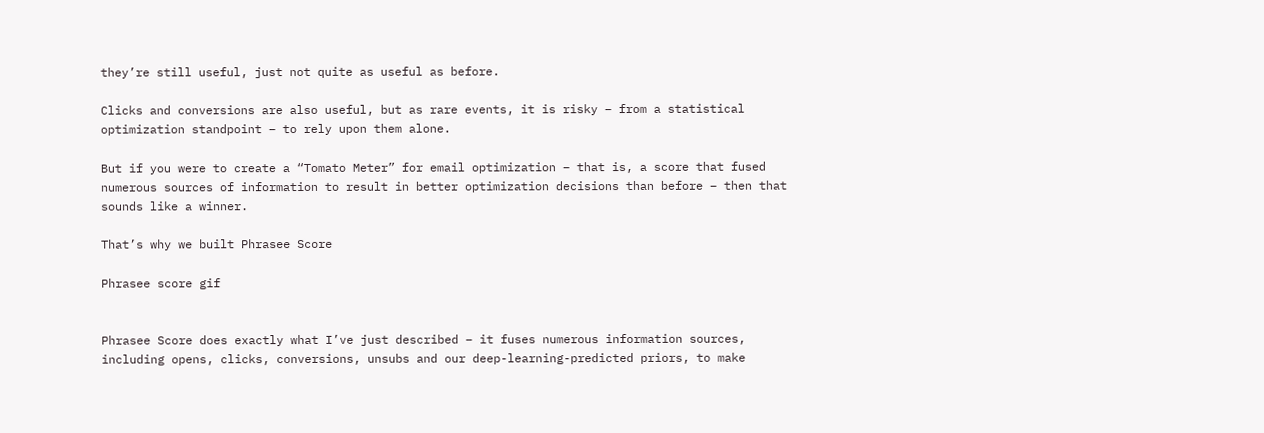they’re still useful, just not quite as useful as before.

Clicks and conversions are also useful, but as rare events, it is risky – from a statistical optimization standpoint – to rely upon them alone.

But if you were to create a “Tomato Meter” for email optimization – that is, a score that fused numerous sources of information to result in better optimization decisions than before – then that sounds like a winner.

That’s why we built Phrasee Score

Phrasee score gif


Phrasee Score does exactly what I’ve just described – it fuses numerous information sources, including opens, clicks, conversions, unsubs and our deep-learning-predicted priors, to make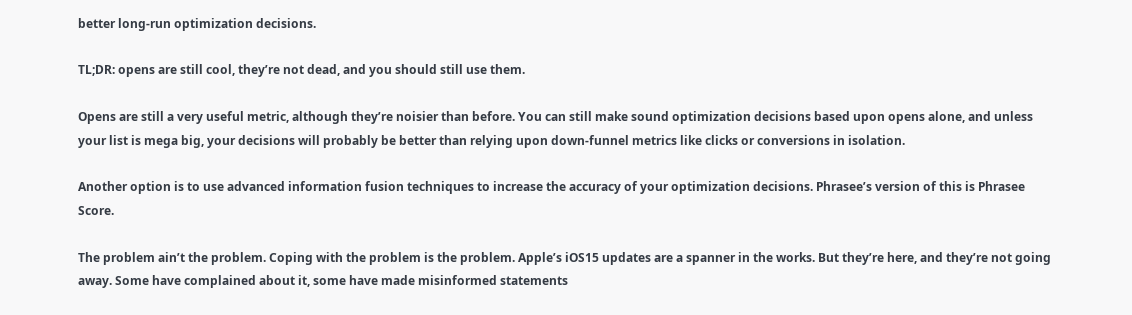better long-run optimization decisions.

TL;DR: opens are still cool, they’re not dead, and you should still use them.

Opens are still a very useful metric, although they’re noisier than before. You can still make sound optimization decisions based upon opens alone, and unless your list is mega big, your decisions will probably be better than relying upon down-funnel metrics like clicks or conversions in isolation.

Another option is to use advanced information fusion techniques to increase the accuracy of your optimization decisions. Phrasee’s version of this is Phrasee Score.

The problem ain’t the problem. Coping with the problem is the problem. Apple’s iOS15 updates are a spanner in the works. But they’re here, and they’re not going away. Some have complained about it, some have made misinformed statements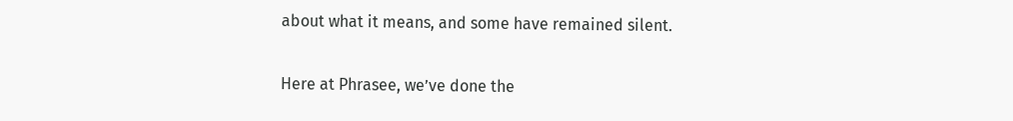about what it means, and some have remained silent.

Here at Phrasee, we’ve done the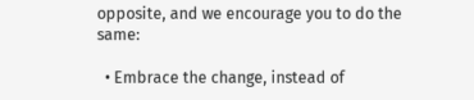opposite, and we encourage you to do the same:

  • Embrace the change, instead of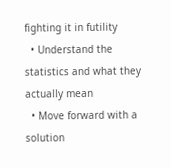fighting it in futility
  • Understand the statistics and what they actually mean
  • Move forward with a solution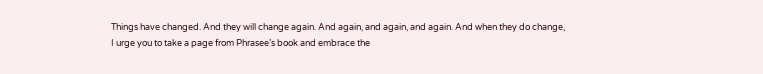Things have changed. And they will change again. And again, and again, and again. And when they do change, I urge you to take a page from Phrasee’s book and embrace the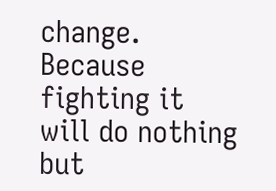change. Because fighting it will do nothing but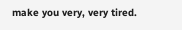make you very, very tired.